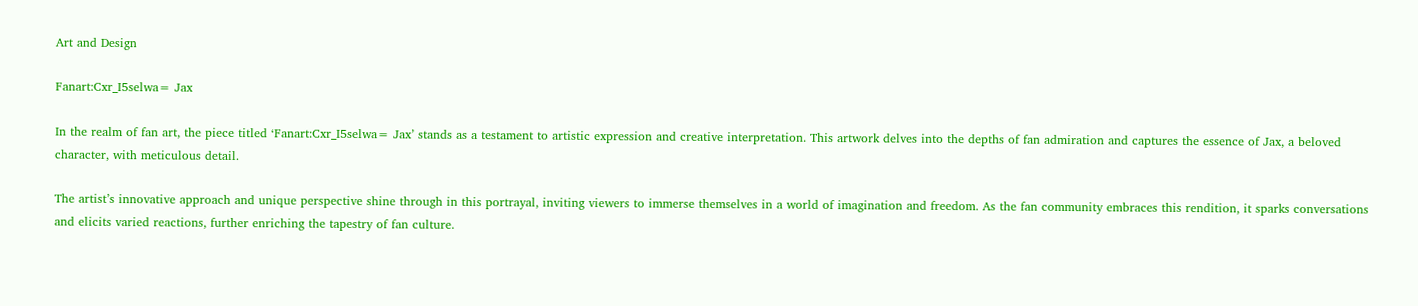Art and Design

Fanart:Cxr_I5selwa= Jax

In the realm of fan art, the piece titled ‘Fanart:Cxr_I5selwa= Jax’ stands as a testament to artistic expression and creative interpretation. This artwork delves into the depths of fan admiration and captures the essence of Jax, a beloved character, with meticulous detail.

The artist’s innovative approach and unique perspective shine through in this portrayal, inviting viewers to immerse themselves in a world of imagination and freedom. As the fan community embraces this rendition, it sparks conversations and elicits varied reactions, further enriching the tapestry of fan culture.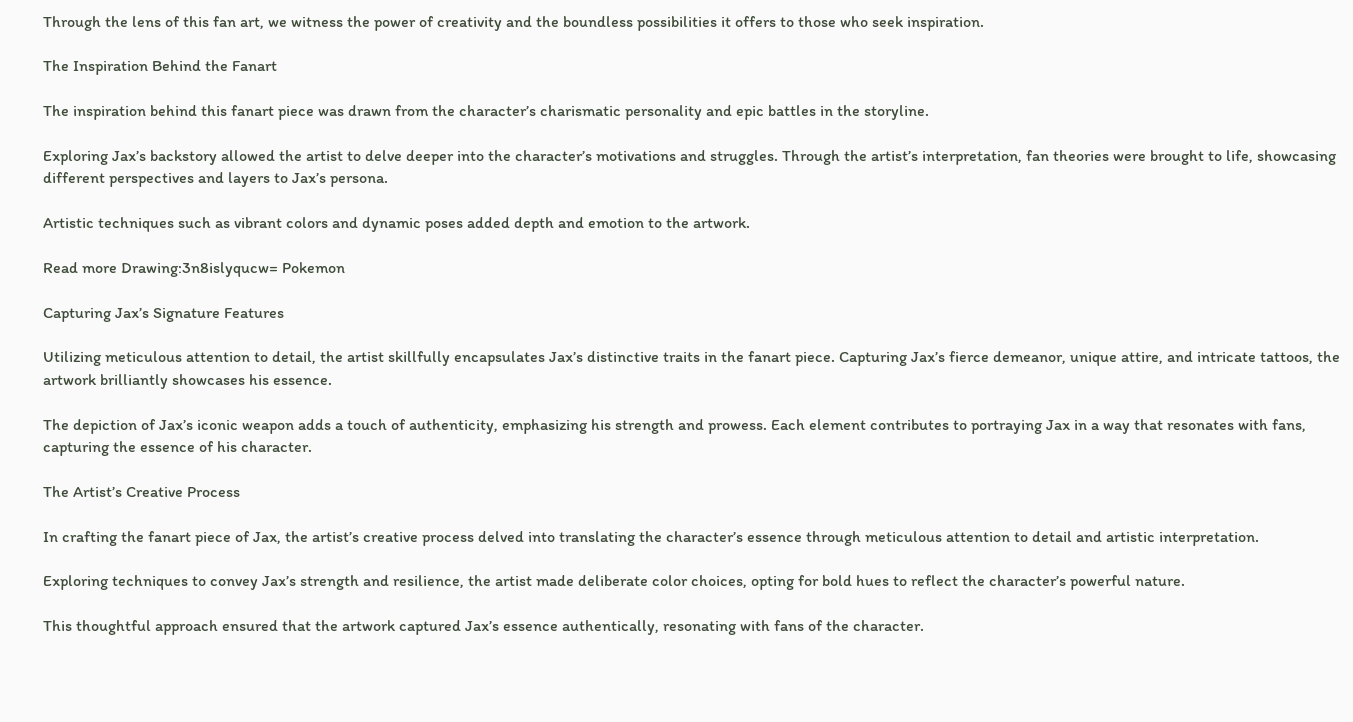Through the lens of this fan art, we witness the power of creativity and the boundless possibilities it offers to those who seek inspiration.

The Inspiration Behind the Fanart

The inspiration behind this fanart piece was drawn from the character’s charismatic personality and epic battles in the storyline.

Exploring Jax’s backstory allowed the artist to delve deeper into the character’s motivations and struggles. Through the artist’s interpretation, fan theories were brought to life, showcasing different perspectives and layers to Jax’s persona.

Artistic techniques such as vibrant colors and dynamic poses added depth and emotion to the artwork.

Read more Drawing:3n8islyqucw= Pokemon

Capturing Jax’s Signature Features

Utilizing meticulous attention to detail, the artist skillfully encapsulates Jax’s distinctive traits in the fanart piece. Capturing Jax’s fierce demeanor, unique attire, and intricate tattoos, the artwork brilliantly showcases his essence.

The depiction of Jax’s iconic weapon adds a touch of authenticity, emphasizing his strength and prowess. Each element contributes to portraying Jax in a way that resonates with fans, capturing the essence of his character.

The Artist’s Creative Process

In crafting the fanart piece of Jax, the artist’s creative process delved into translating the character’s essence through meticulous attention to detail and artistic interpretation.

Exploring techniques to convey Jax’s strength and resilience, the artist made deliberate color choices, opting for bold hues to reflect the character’s powerful nature.

This thoughtful approach ensured that the artwork captured Jax’s essence authentically, resonating with fans of the character.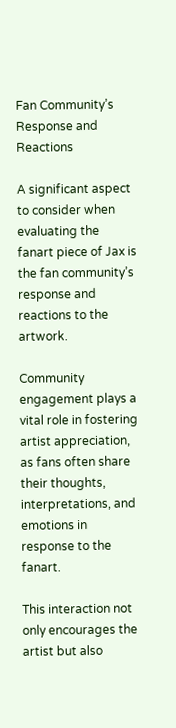Fan Community’s Response and Reactions

A significant aspect to consider when evaluating the fanart piece of Jax is the fan community’s response and reactions to the artwork.

Community engagement plays a vital role in fostering artist appreciation, as fans often share their thoughts, interpretations, and emotions in response to the fanart.

This interaction not only encourages the artist but also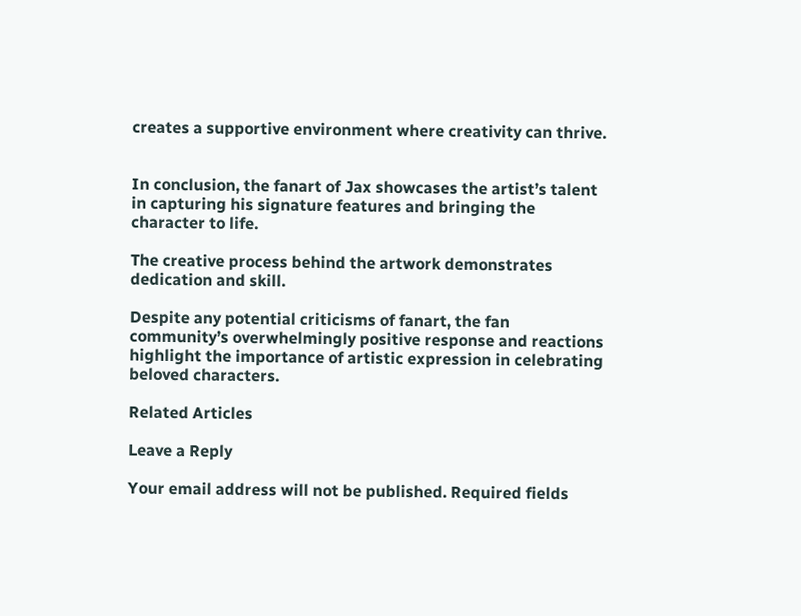creates a supportive environment where creativity can thrive.


In conclusion, the fanart of Jax showcases the artist’s talent in capturing his signature features and bringing the character to life.

The creative process behind the artwork demonstrates dedication and skill.

Despite any potential criticisms of fanart, the fan community’s overwhelmingly positive response and reactions highlight the importance of artistic expression in celebrating beloved characters.

Related Articles

Leave a Reply

Your email address will not be published. Required fields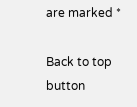are marked *

Back to top button